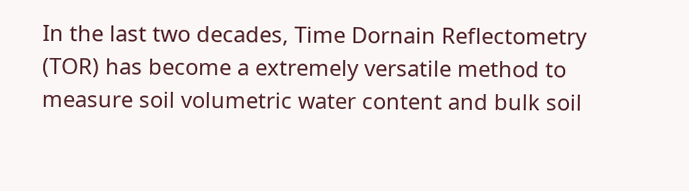In the last two decades, Time Dornain Reflectometry (TOR) has become a extremely versatile method to measure soil volumetric water content and bulk soil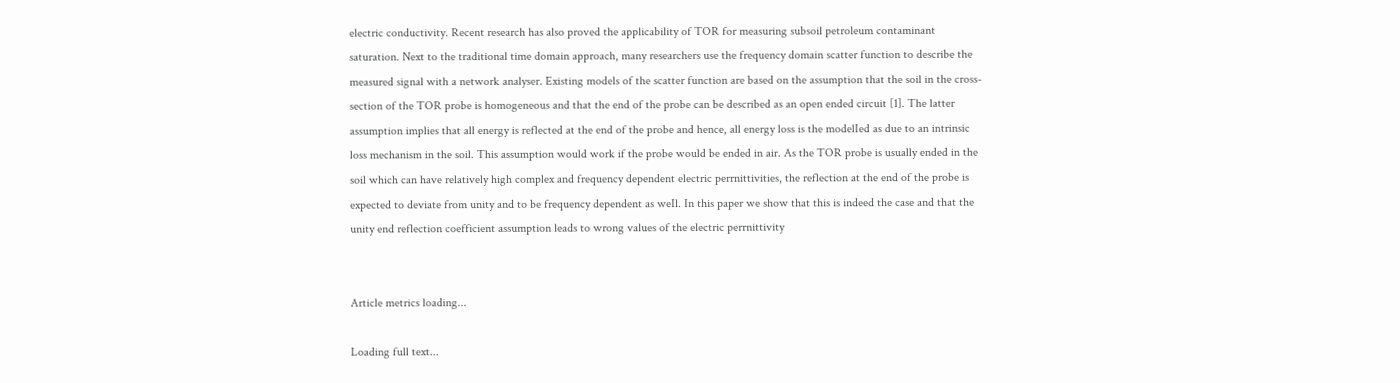electric conductivity. Recent research has also proved the applicability of TOR for measuring subsoil petroleum contaminant saturation. Next to the traditional time domain approach, many researchers use the frequency domain scatter function to describe the measured signal with a network analyser. Existing models of the scatter function are based on the assumption that the soil in the cross-section of the TOR probe is homogeneous and that the end of the probe can be described as an open ended circuit [1]. The latter assumption implies that all energy is reflected at the end of the probe and hence, all energy loss is the modelIed as due to an intrinsic loss mechanism in the soil. This assumption would work if the probe would be ended in air. As the TOR probe is usually ended in the soil which can have relatively high complex and frequency dependent electric perrnittivities, the reflection at the end of the probe is expected to deviate from unity and to be frequency dependent as weIl. In this paper we show that this is indeed the case and that the unity end reflection coefficient assumption leads to wrong values of the electric perrnittivity


Article metrics loading...

Loading full text...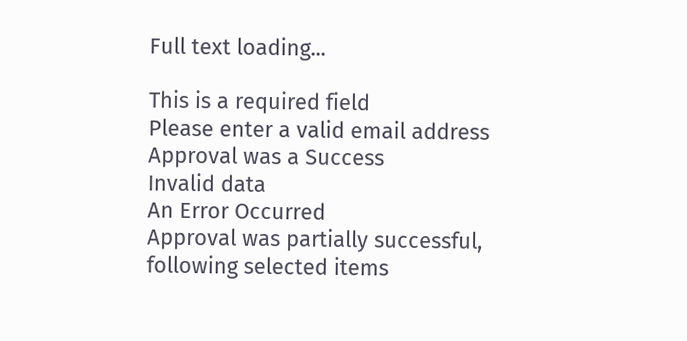Full text loading...

This is a required field
Please enter a valid email address
Approval was a Success
Invalid data
An Error Occurred
Approval was partially successful, following selected items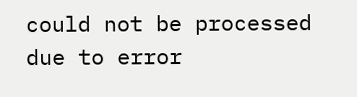could not be processed due to error